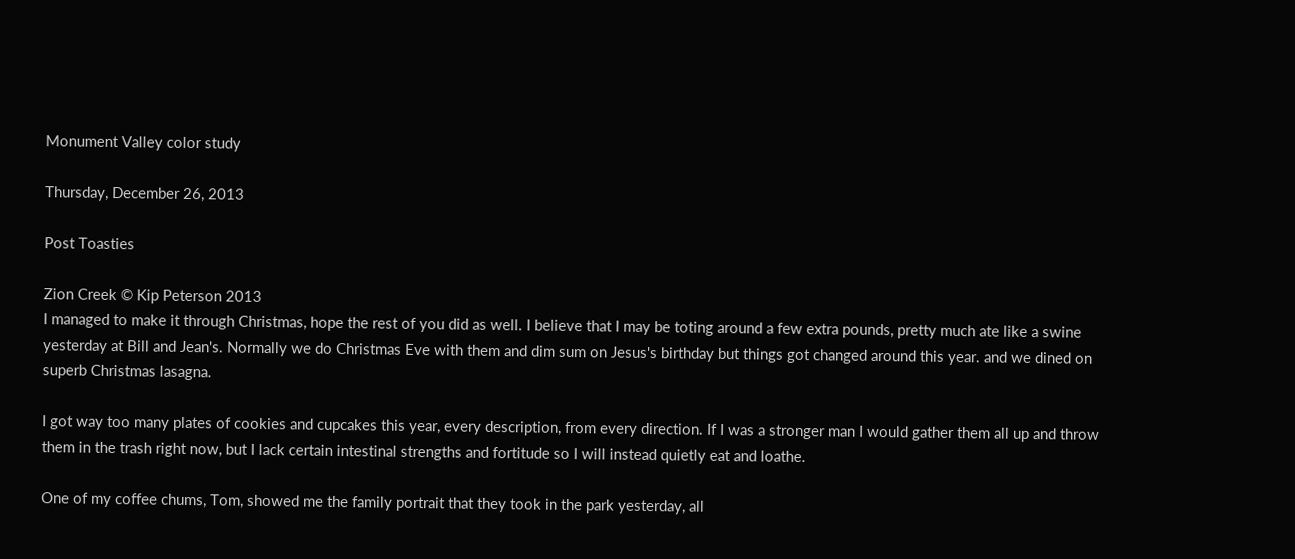Monument Valley color study

Thursday, December 26, 2013

Post Toasties

Zion Creek © Kip Peterson 2013
I managed to make it through Christmas, hope the rest of you did as well. I believe that I may be toting around a few extra pounds, pretty much ate like a swine yesterday at Bill and Jean's. Normally we do Christmas Eve with them and dim sum on Jesus's birthday but things got changed around this year. and we dined on superb Christmas lasagna.

I got way too many plates of cookies and cupcakes this year, every description, from every direction. If I was a stronger man I would gather them all up and throw them in the trash right now, but I lack certain intestinal strengths and fortitude so I will instead quietly eat and loathe.

One of my coffee chums, Tom, showed me the family portrait that they took in the park yesterday, all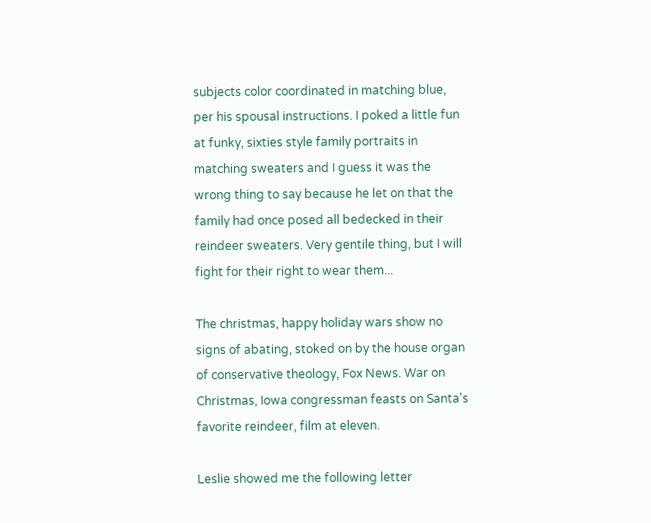subjects color coordinated in matching blue, per his spousal instructions. I poked a little fun at funky, sixties style family portraits in matching sweaters and I guess it was the wrong thing to say because he let on that the family had once posed all bedecked in their reindeer sweaters. Very gentile thing, but I will fight for their right to wear them...

The christmas, happy holiday wars show no signs of abating, stoked on by the house organ of conservative theology, Fox News. War on Christmas, Iowa congressman feasts on Santa's favorite reindeer, film at eleven.

Leslie showed me the following letter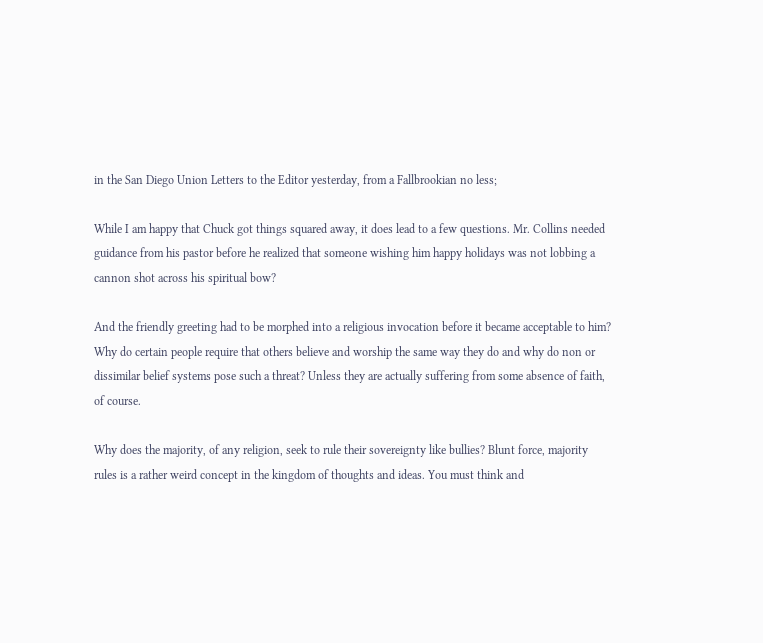in the San Diego Union Letters to the Editor yesterday, from a Fallbrookian no less;

While I am happy that Chuck got things squared away, it does lead to a few questions. Mr. Collins needed guidance from his pastor before he realized that someone wishing him happy holidays was not lobbing a cannon shot across his spiritual bow?

And the friendly greeting had to be morphed into a religious invocation before it became acceptable to him? Why do certain people require that others believe and worship the same way they do and why do non or dissimilar belief systems pose such a threat? Unless they are actually suffering from some absence of faith, of course.

Why does the majority, of any religion, seek to rule their sovereignty like bullies? Blunt force, majority rules is a rather weird concept in the kingdom of thoughts and ideas. You must think and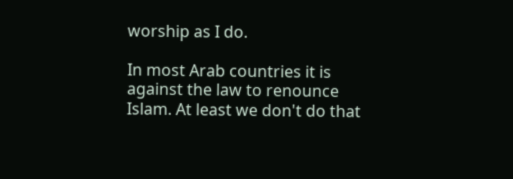worship as I do.

In most Arab countries it is against the law to renounce Islam. At least we don't do that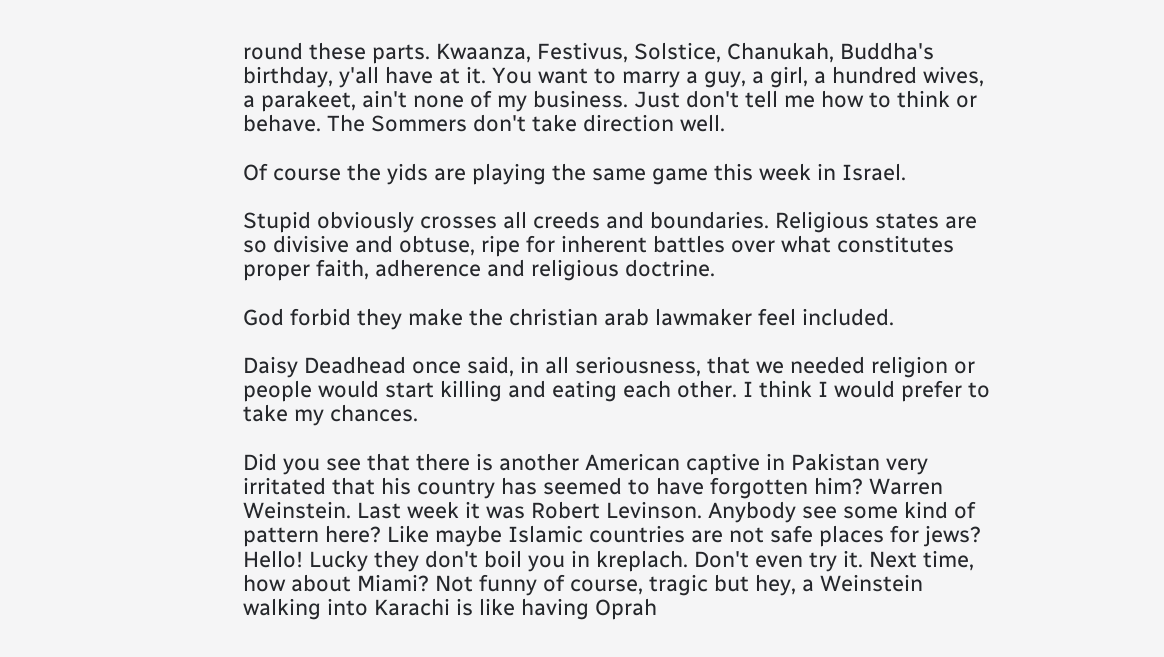round these parts. Kwaanza, Festivus, Solstice, Chanukah, Buddha's birthday, y'all have at it. You want to marry a guy, a girl, a hundred wives, a parakeet, ain't none of my business. Just don't tell me how to think or behave. The Sommers don't take direction well.

Of course the yids are playing the same game this week in Israel.

Stupid obviously crosses all creeds and boundaries. Religious states are so divisive and obtuse, ripe for inherent battles over what constitutes proper faith, adherence and religious doctrine.

God forbid they make the christian arab lawmaker feel included.

Daisy Deadhead once said, in all seriousness, that we needed religion or people would start killing and eating each other. I think I would prefer to take my chances.

Did you see that there is another American captive in Pakistan very irritated that his country has seemed to have forgotten him? Warren Weinstein. Last week it was Robert Levinson. Anybody see some kind of pattern here? Like maybe Islamic countries are not safe places for jews? Hello! Lucky they don't boil you in kreplach. Don't even try it. Next time, how about Miami? Not funny of course, tragic but hey, a Weinstein walking into Karachi is like having Oprah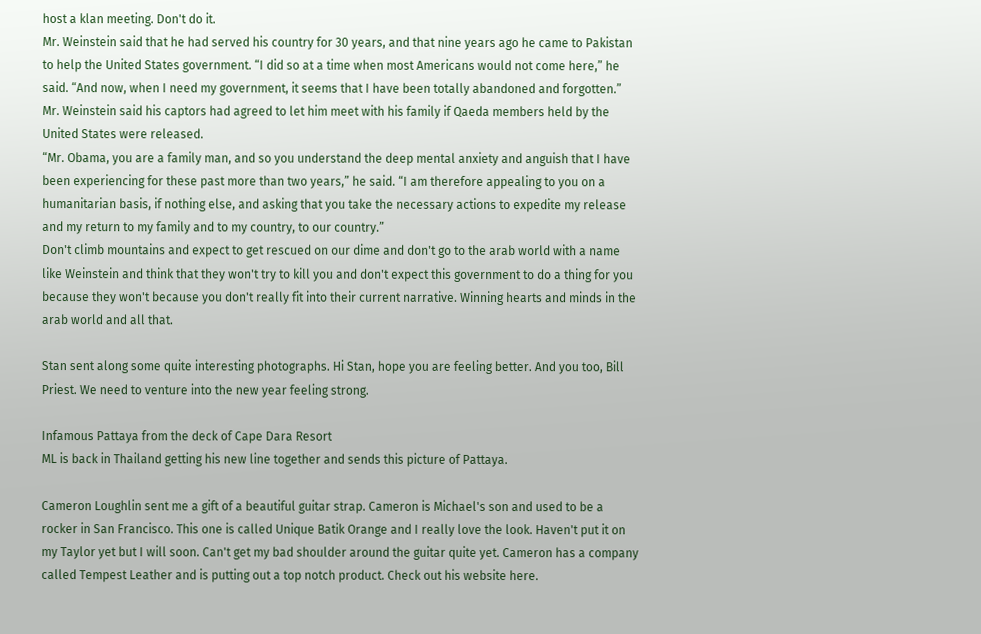host a klan meeting. Don't do it.
Mr. Weinstein said that he had served his country for 30 years, and that nine years ago he came to Pakistan to help the United States government. “I did so at a time when most Americans would not come here,” he said. “And now, when I need my government, it seems that I have been totally abandoned and forgotten.”
Mr. Weinstein said his captors had agreed to let him meet with his family if Qaeda members held by the United States were released.
“Mr. Obama, you are a family man, and so you understand the deep mental anxiety and anguish that I have been experiencing for these past more than two years,” he said. “I am therefore appealing to you on a humanitarian basis, if nothing else, and asking that you take the necessary actions to expedite my release and my return to my family and to my country, to our country.”
Don't climb mountains and expect to get rescued on our dime and don't go to the arab world with a name like Weinstein and think that they won't try to kill you and don't expect this government to do a thing for you because they won't because you don't really fit into their current narrative. Winning hearts and minds in the arab world and all that.

Stan sent along some quite interesting photographs. Hi Stan, hope you are feeling better. And you too, Bill Priest. We need to venture into the new year feeling strong.

Infamous Pattaya from the deck of Cape Dara Resort
ML is back in Thailand getting his new line together and sends this picture of Pattaya.

Cameron Loughlin sent me a gift of a beautiful guitar strap. Cameron is Michael's son and used to be a rocker in San Francisco. This one is called Unique Batik Orange and I really love the look. Haven't put it on my Taylor yet but I will soon. Can't get my bad shoulder around the guitar quite yet. Cameron has a company called Tempest Leather and is putting out a top notch product. Check out his website here.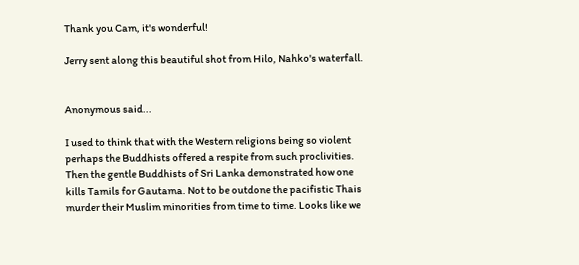Thank you Cam, it's wonderful!

Jerry sent along this beautiful shot from Hilo, Nahko's waterfall.


Anonymous said...

I used to think that with the Western religions being so violent perhaps the Buddhists offered a respite from such proclivities. Then the gentle Buddhists of Sri Lanka demonstrated how one kills Tamils for Gautama. Not to be outdone the pacifistic Thais murder their Muslim minorities from time to time. Looks like we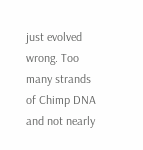just evolved wrong. Too many strands of Chimp DNA and not nearly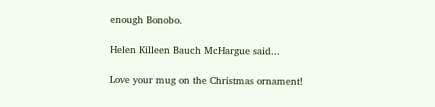enough Bonobo.

Helen Killeen Bauch McHargue said...

Love your mug on the Christmas ornament!